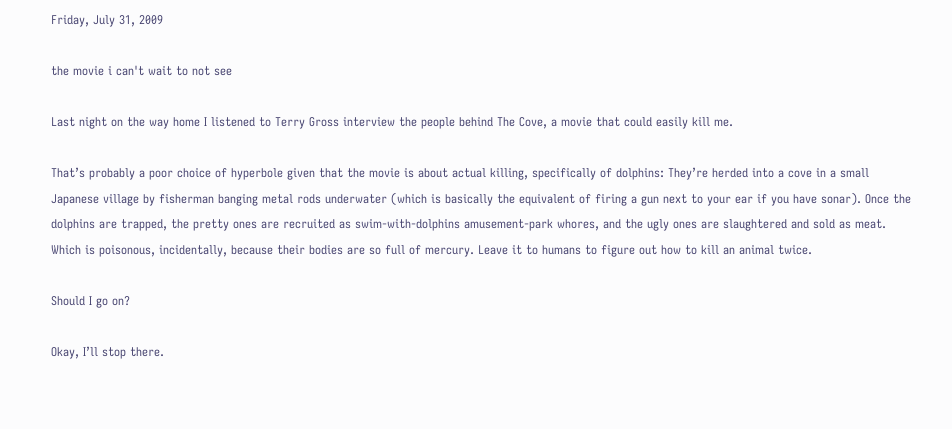Friday, July 31, 2009

the movie i can't wait to not see

Last night on the way home I listened to Terry Gross interview the people behind The Cove, a movie that could easily kill me.

That’s probably a poor choice of hyperbole given that the movie is about actual killing, specifically of dolphins: They’re herded into a cove in a small Japanese village by fisherman banging metal rods underwater (which is basically the equivalent of firing a gun next to your ear if you have sonar). Once the dolphins are trapped, the pretty ones are recruited as swim-with-dolphins amusement-park whores, and the ugly ones are slaughtered and sold as meat. Which is poisonous, incidentally, because their bodies are so full of mercury. Leave it to humans to figure out how to kill an animal twice.

Should I go on?

Okay, I’ll stop there.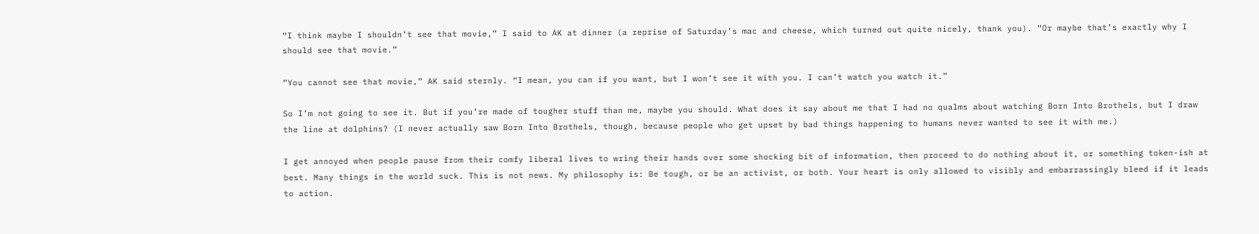“I think maybe I shouldn’t see that movie,” I said to AK at dinner (a reprise of Saturday’s mac and cheese, which turned out quite nicely, thank you). “Or maybe that’s exactly why I should see that movie.”

“You cannot see that movie,” AK said sternly. “I mean, you can if you want, but I won’t see it with you. I can’t watch you watch it.”

So I’m not going to see it. But if you’re made of tougher stuff than me, maybe you should. What does it say about me that I had no qualms about watching Born Into Brothels, but I draw the line at dolphins? (I never actually saw Born Into Brothels, though, because people who get upset by bad things happening to humans never wanted to see it with me.)

I get annoyed when people pause from their comfy liberal lives to wring their hands over some shocking bit of information, then proceed to do nothing about it, or something token-ish at best. Many things in the world suck. This is not news. My philosophy is: Be tough, or be an activist, or both. Your heart is only allowed to visibly and embarrassingly bleed if it leads to action.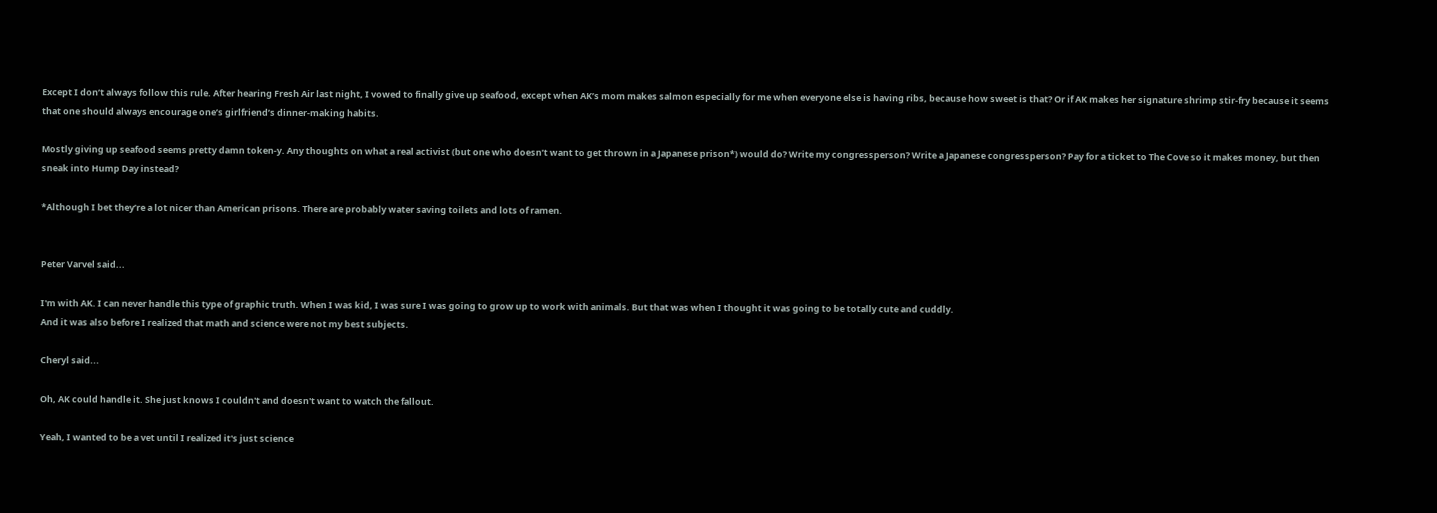Except I don’t always follow this rule. After hearing Fresh Air last night, I vowed to finally give up seafood, except when AK’s mom makes salmon especially for me when everyone else is having ribs, because how sweet is that? Or if AK makes her signature shrimp stir-fry because it seems that one should always encourage one’s girlfriend’s dinner-making habits.

Mostly giving up seafood seems pretty damn token-y. Any thoughts on what a real activist (but one who doesn’t want to get thrown in a Japanese prison*) would do? Write my congressperson? Write a Japanese congressperson? Pay for a ticket to The Cove so it makes money, but then sneak into Hump Day instead?

*Although I bet they’re a lot nicer than American prisons. There are probably water saving toilets and lots of ramen.


Peter Varvel said...

I'm with AK. I can never handle this type of graphic truth. When I was kid, I was sure I was going to grow up to work with animals. But that was when I thought it was going to be totally cute and cuddly.
And it was also before I realized that math and science were not my best subjects.

Cheryl said...

Oh, AK could handle it. She just knows I couldn't and doesn't want to watch the fallout.

Yeah, I wanted to be a vet until I realized it's just science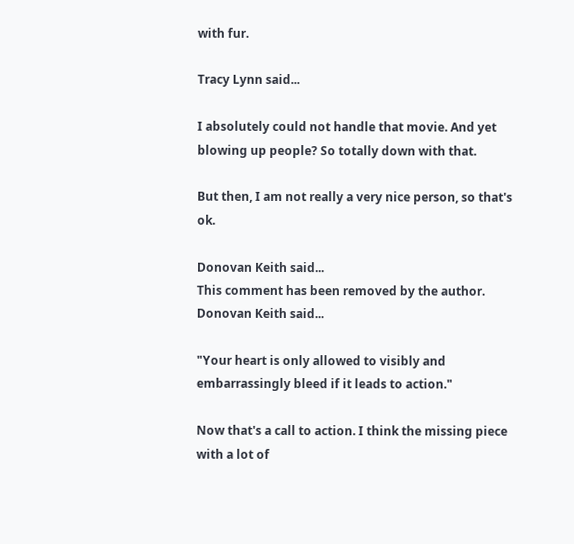with fur.

Tracy Lynn said...

I absolutely could not handle that movie. And yet blowing up people? So totally down with that.

But then, I am not really a very nice person, so that's ok.

Donovan Keith said...
This comment has been removed by the author.
Donovan Keith said...

"Your heart is only allowed to visibly and embarrassingly bleed if it leads to action."

Now that's a call to action. I think the missing piece with a lot of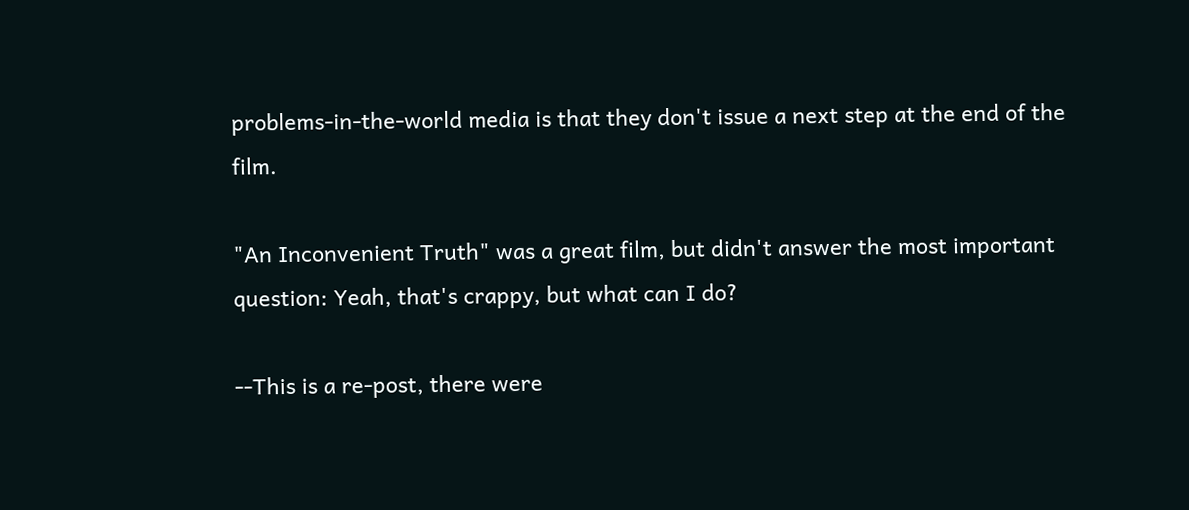problems-in-the-world media is that they don't issue a next step at the end of the film.

"An Inconvenient Truth" was a great film, but didn't answer the most important question: Yeah, that's crappy, but what can I do?

--This is a re-post, there were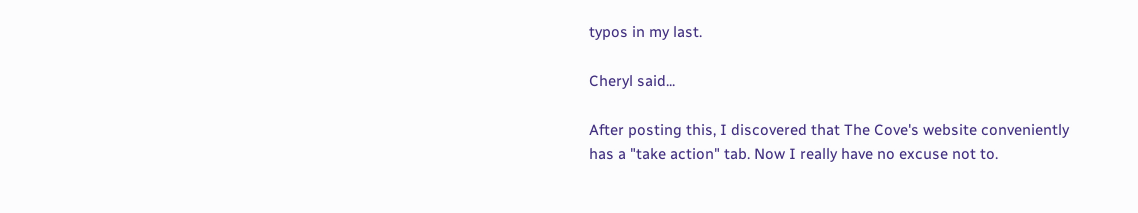typos in my last.

Cheryl said...

After posting this, I discovered that The Cove's website conveniently has a "take action" tab. Now I really have no excuse not to.